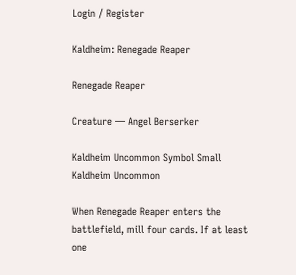Login / Register

Kaldheim: Renegade Reaper

Renegade Reaper

Creature — Angel Berserker

Kaldheim Uncommon Symbol Small Kaldheim Uncommon

When Renegade Reaper enters the battlefield, mill four cards. If at least one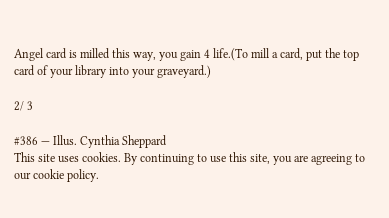Angel card is milled this way, you gain 4 life.(To mill a card, put the top card of your library into your graveyard.)

2/ 3

#386 — Illus. Cynthia Sheppard
This site uses cookies. By continuing to use this site, you are agreeing to our cookie policy.